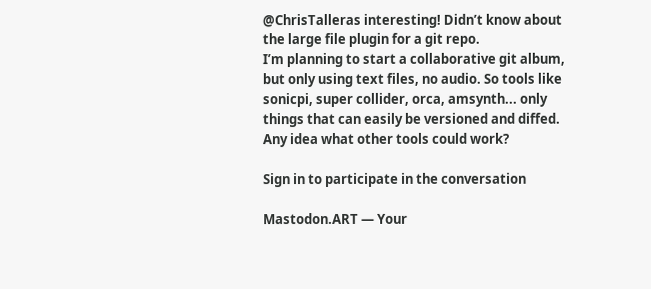@ChrisTalleras interesting! Didn’t know about the large file plugin for a git repo.
I’m planning to start a collaborative git album, but only using text files, no audio. So tools like sonicpi, super collider, orca, amsynth... only things that can easily be versioned and diffed. Any idea what other tools could work?

Sign in to participate in the conversation

Mastodon.ART — Your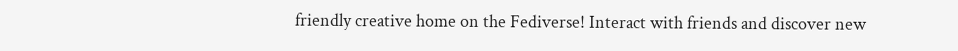friendly creative home on the Fediverse! Interact with friends and discover new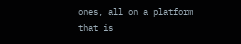ones, all on a platform that is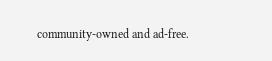community-owned and ad-free.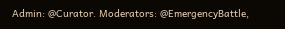Admin: @Curator. Moderators: @EmergencyBattle,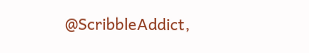@ScribbleAddict,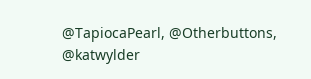@TapiocaPearl, @Otherbuttons, @katwylder